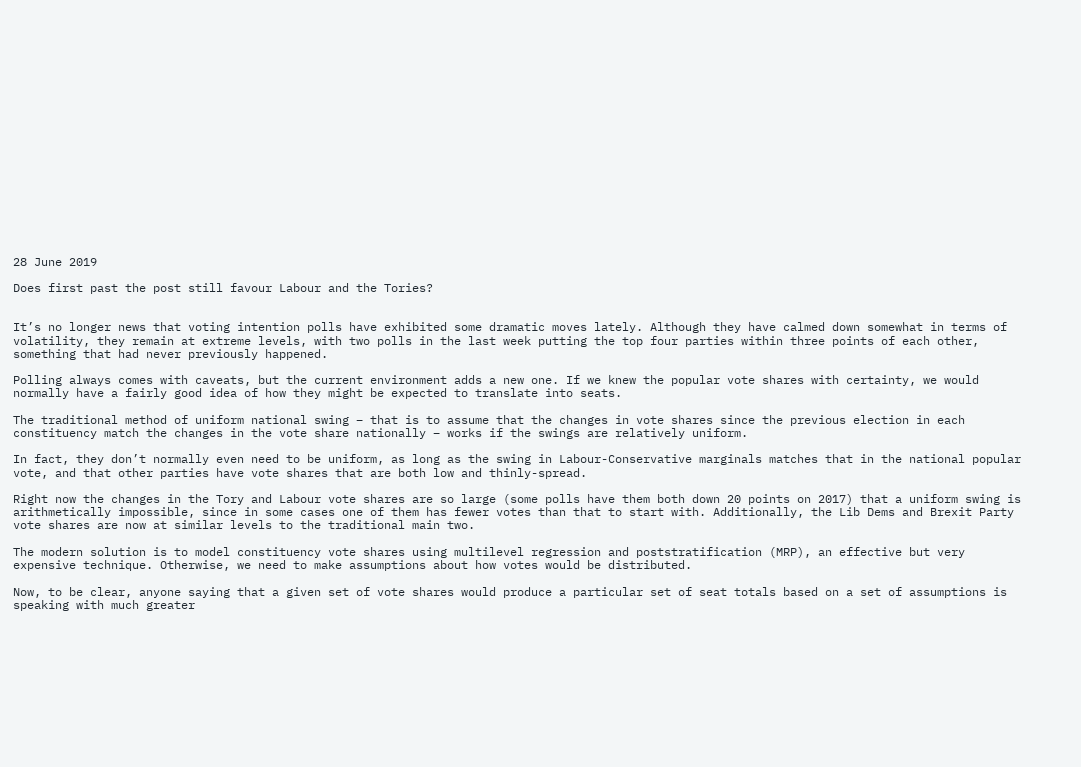28 June 2019

Does first past the post still favour Labour and the Tories?


It’s no longer news that voting intention polls have exhibited some dramatic moves lately. Although they have calmed down somewhat in terms of volatility, they remain at extreme levels, with two polls in the last week putting the top four parties within three points of each other, something that had never previously happened.

Polling always comes with caveats, but the current environment adds a new one. If we knew the popular vote shares with certainty, we would normally have a fairly good idea of how they might be expected to translate into seats.

The traditional method of uniform national swing – that is to assume that the changes in vote shares since the previous election in each constituency match the changes in the vote share nationally – works if the swings are relatively uniform.

In fact, they don’t normally even need to be uniform, as long as the swing in Labour-Conservative marginals matches that in the national popular vote, and that other parties have vote shares that are both low and thinly-spread.

Right now the changes in the Tory and Labour vote shares are so large (some polls have them both down 20 points on 2017) that a uniform swing is arithmetically impossible, since in some cases one of them has fewer votes than that to start with. Additionally, the Lib Dems and Brexit Party vote shares are now at similar levels to the traditional main two.

The modern solution is to model constituency vote shares using multilevel regression and poststratification (MRP), an effective but very expensive technique. Otherwise, we need to make assumptions about how votes would be distributed.

Now, to be clear, anyone saying that a given set of vote shares would produce a particular set of seat totals based on a set of assumptions is speaking with much greater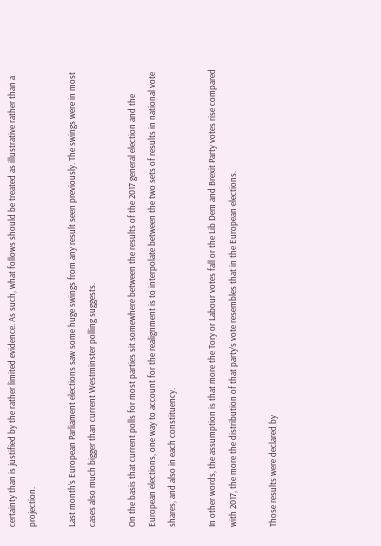certainty than is justified by the rather limited evidence. As such, what follows should be treated as illustrative rather than a projection.

Last month’s European Parliament elections saw some huge swings from any result seen previously. The swings were in most cases also much bigger than current Westminster polling suggests.

On the basis that current polls for most parties sit somewhere between the results of the 2017 general election and the European elections, one way to account for the realignment is to interpolate between the two sets of results in national vote shares, and also in each constituency.

In other words, the assumption is that more the Tory or Labour votes fall or the Lib Dem and Brexit Party votes rise compared with 2017, the more the distribution of that party’s vote resembles that in the European elections.

Those results were declared by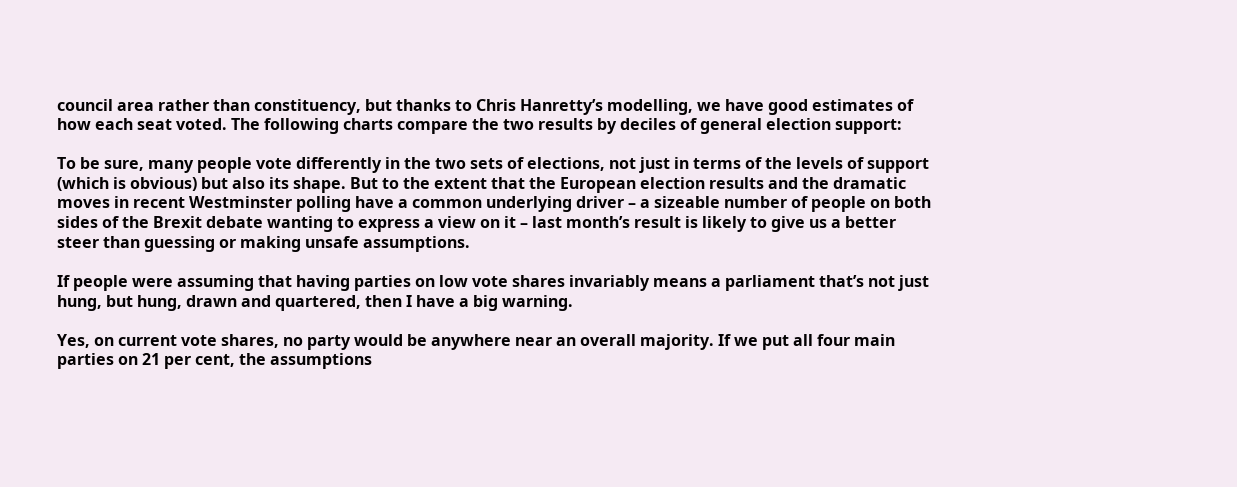council area rather than constituency, but thanks to Chris Hanretty’s modelling, we have good estimates of how each seat voted. The following charts compare the two results by deciles of general election support:

To be sure, many people vote differently in the two sets of elections, not just in terms of the levels of support (which is obvious) but also its shape. But to the extent that the European election results and the dramatic moves in recent Westminster polling have a common underlying driver – a sizeable number of people on both sides of the Brexit debate wanting to express a view on it – last month’s result is likely to give us a better steer than guessing or making unsafe assumptions.

If people were assuming that having parties on low vote shares invariably means a parliament that’s not just hung, but hung, drawn and quartered, then I have a big warning.

Yes, on current vote shares, no party would be anywhere near an overall majority. If we put all four main parties on 21 per cent, the assumptions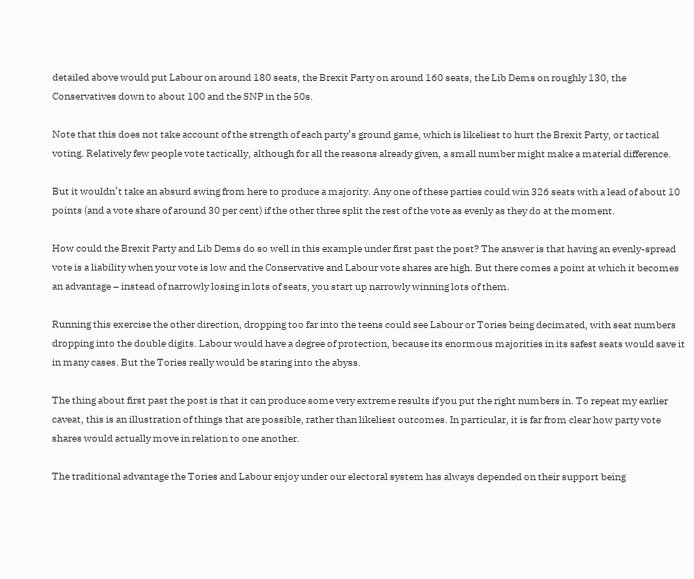detailed above would put Labour on around 180 seats, the Brexit Party on around 160 seats, the Lib Dems on roughly 130, the Conservatives down to about 100 and the SNP in the 50s.

Note that this does not take account of the strength of each party’s ground game, which is likeliest to hurt the Brexit Party, or tactical voting. Relatively few people vote tactically, although for all the reasons already given, a small number might make a material difference.

But it wouldn’t take an absurd swing from here to produce a majority. Any one of these parties could win 326 seats with a lead of about 10 points (and a vote share of around 30 per cent) if the other three split the rest of the vote as evenly as they do at the moment.

How could the Brexit Party and Lib Dems do so well in this example under first past the post? The answer is that having an evenly-spread vote is a liability when your vote is low and the Conservative and Labour vote shares are high. But there comes a point at which it becomes an advantage – instead of narrowly losing in lots of seats, you start up narrowly winning lots of them.

Running this exercise the other direction, dropping too far into the teens could see Labour or Tories being decimated, with seat numbers dropping into the double digits. Labour would have a degree of protection, because its enormous majorities in its safest seats would save it in many cases. But the Tories really would be staring into the abyss.

The thing about first past the post is that it can produce some very extreme results if you put the right numbers in. To repeat my earlier caveat, this is an illustration of things that are possible, rather than likeliest outcomes. In particular, it is far from clear how party vote shares would actually move in relation to one another.

The traditional advantage the Tories and Labour enjoy under our electoral system has always depended on their support being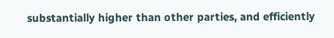substantially higher than other parties, and efficiently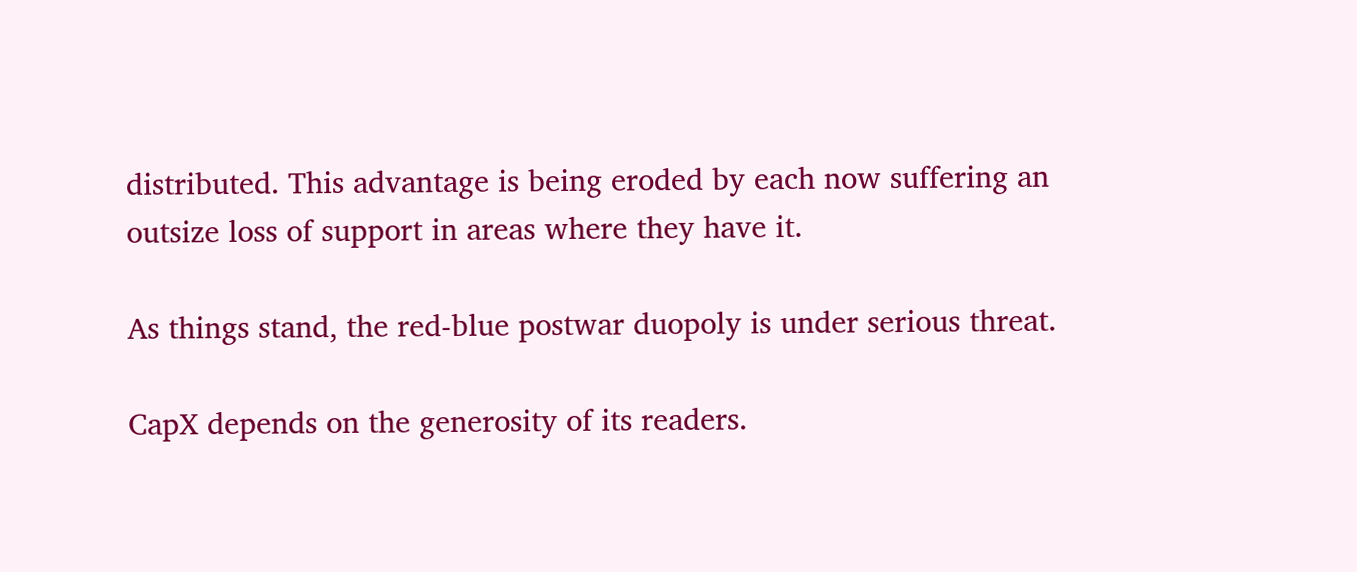distributed. This advantage is being eroded by each now suffering an outsize loss of support in areas where they have it.

As things stand, the red-blue postwar duopoly is under serious threat.

CapX depends on the generosity of its readers.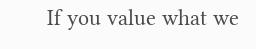If you value what we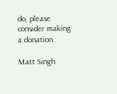do, please consider making a donation.

Matt Singh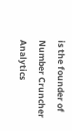is the founder of Number Cruncher Analytics